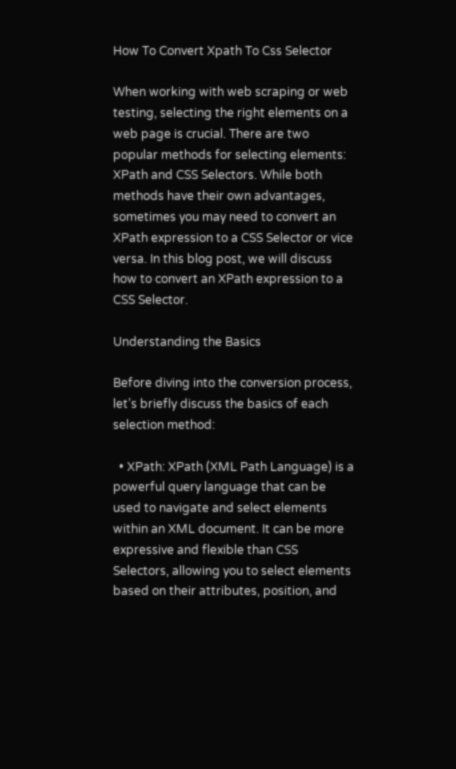How To Convert Xpath To Css Selector

When working with web scraping or web testing, selecting the right elements on a web page is crucial. There are two popular methods for selecting elements: XPath and CSS Selectors. While both methods have their own advantages, sometimes you may need to convert an XPath expression to a CSS Selector or vice versa. In this blog post, we will discuss how to convert an XPath expression to a CSS Selector.

Understanding the Basics

Before diving into the conversion process, let’s briefly discuss the basics of each selection method:

  • XPath: XPath (XML Path Language) is a powerful query language that can be used to navigate and select elements within an XML document. It can be more expressive and flexible than CSS Selectors, allowing you to select elements based on their attributes, position, and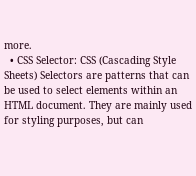more.
  • CSS Selector: CSS (Cascading Style Sheets) Selectors are patterns that can be used to select elements within an HTML document. They are mainly used for styling purposes, but can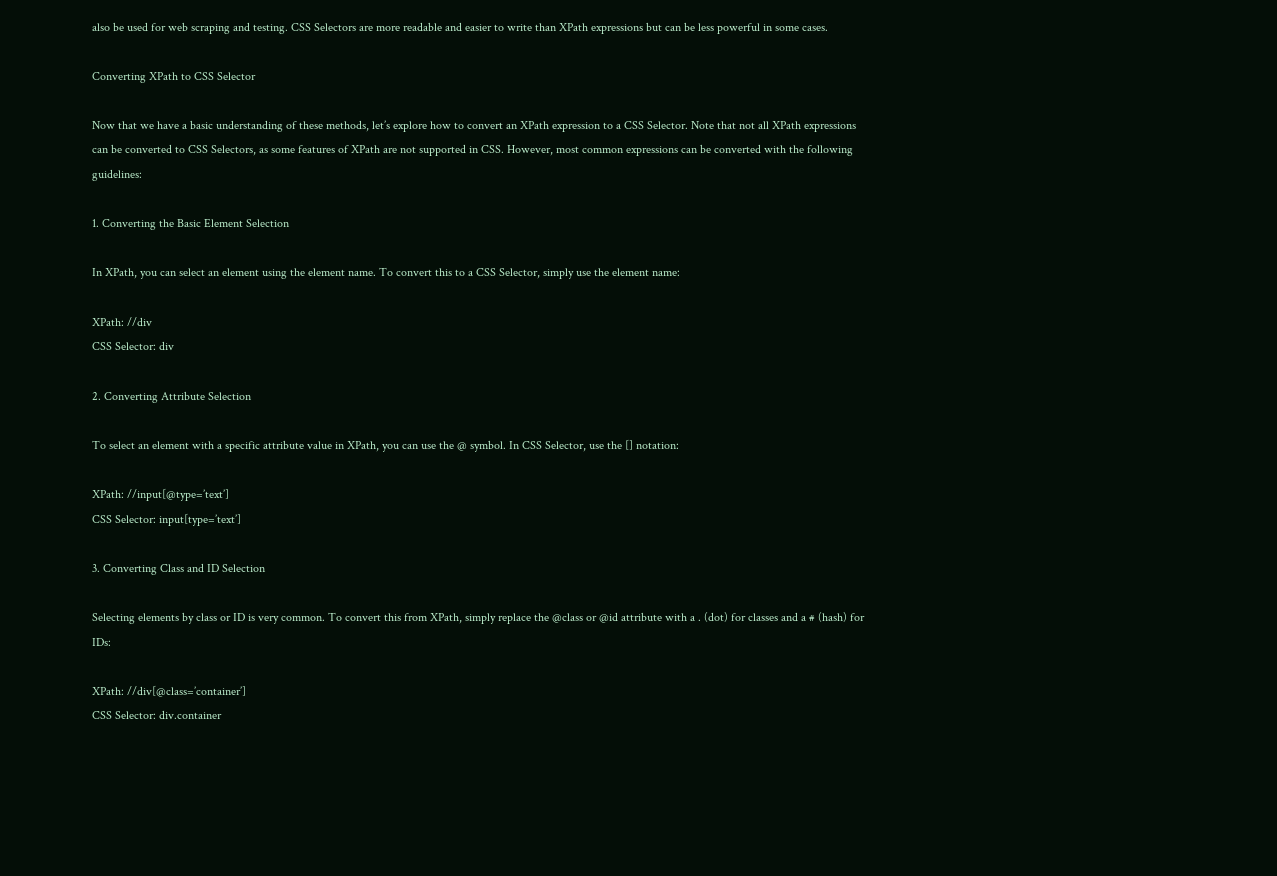also be used for web scraping and testing. CSS Selectors are more readable and easier to write than XPath expressions but can be less powerful in some cases.

Converting XPath to CSS Selector

Now that we have a basic understanding of these methods, let’s explore how to convert an XPath expression to a CSS Selector. Note that not all XPath expressions can be converted to CSS Selectors, as some features of XPath are not supported in CSS. However, most common expressions can be converted with the following guidelines:

1. Converting the Basic Element Selection

In XPath, you can select an element using the element name. To convert this to a CSS Selector, simply use the element name:

XPath: //div
CSS Selector: div

2. Converting Attribute Selection

To select an element with a specific attribute value in XPath, you can use the @ symbol. In CSS Selector, use the [] notation:

XPath: //input[@type=’text’]
CSS Selector: input[type=’text’]

3. Converting Class and ID Selection

Selecting elements by class or ID is very common. To convert this from XPath, simply replace the @class or @id attribute with a . (dot) for classes and a # (hash) for IDs:

XPath: //div[@class=’container’]
CSS Selector: div.container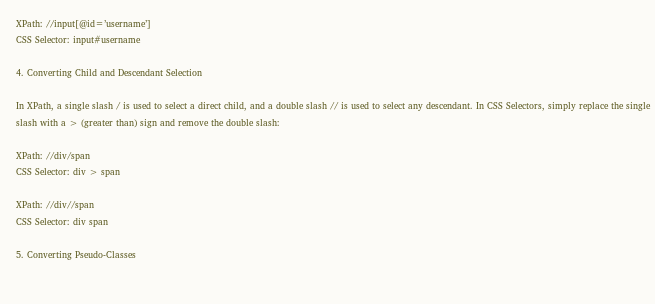XPath: //input[@id=’username’]
CSS Selector: input#username

4. Converting Child and Descendant Selection

In XPath, a single slash / is used to select a direct child, and a double slash // is used to select any descendant. In CSS Selectors, simply replace the single slash with a > (greater than) sign and remove the double slash:

XPath: //div/span
CSS Selector: div > span

XPath: //div//span
CSS Selector: div span

5. Converting Pseudo-Classes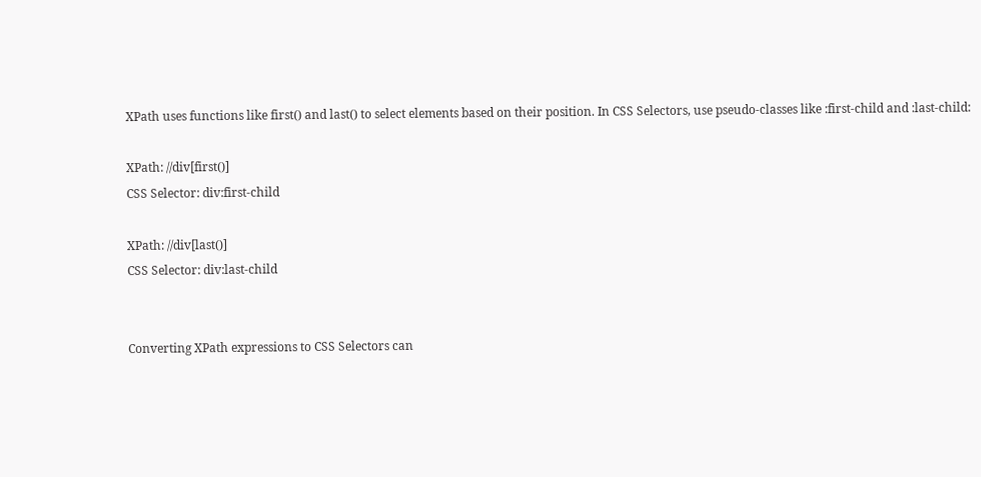XPath uses functions like first() and last() to select elements based on their position. In CSS Selectors, use pseudo-classes like :first-child and :last-child:

XPath: //div[first()]
CSS Selector: div:first-child

XPath: //div[last()]
CSS Selector: div:last-child


Converting XPath expressions to CSS Selectors can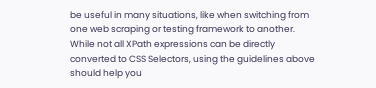be useful in many situations, like when switching from one web scraping or testing framework to another. While not all XPath expressions can be directly converted to CSS Selectors, using the guidelines above should help you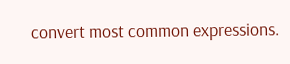convert most common expressions.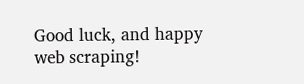Good luck, and happy web scraping!